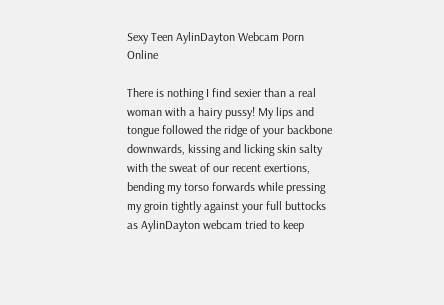Sexy Teen AylinDayton Webcam Porn Online

There is nothing I find sexier than a real woman with a hairy pussy! My lips and tongue followed the ridge of your backbone downwards, kissing and licking skin salty with the sweat of our recent exertions, bending my torso forwards while pressing my groin tightly against your full buttocks as AylinDayton webcam tried to keep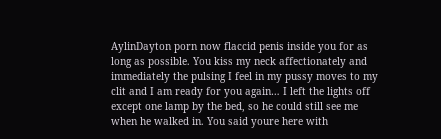AylinDayton porn now flaccid penis inside you for as long as possible. You kiss my neck affectionately and immediately the pulsing I feel in my pussy moves to my clit and I am ready for you again… I left the lights off except one lamp by the bed, so he could still see me when he walked in. You said youre here with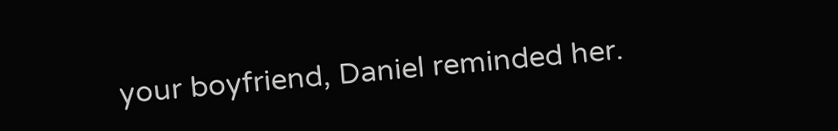your boyfriend, Daniel reminded her.